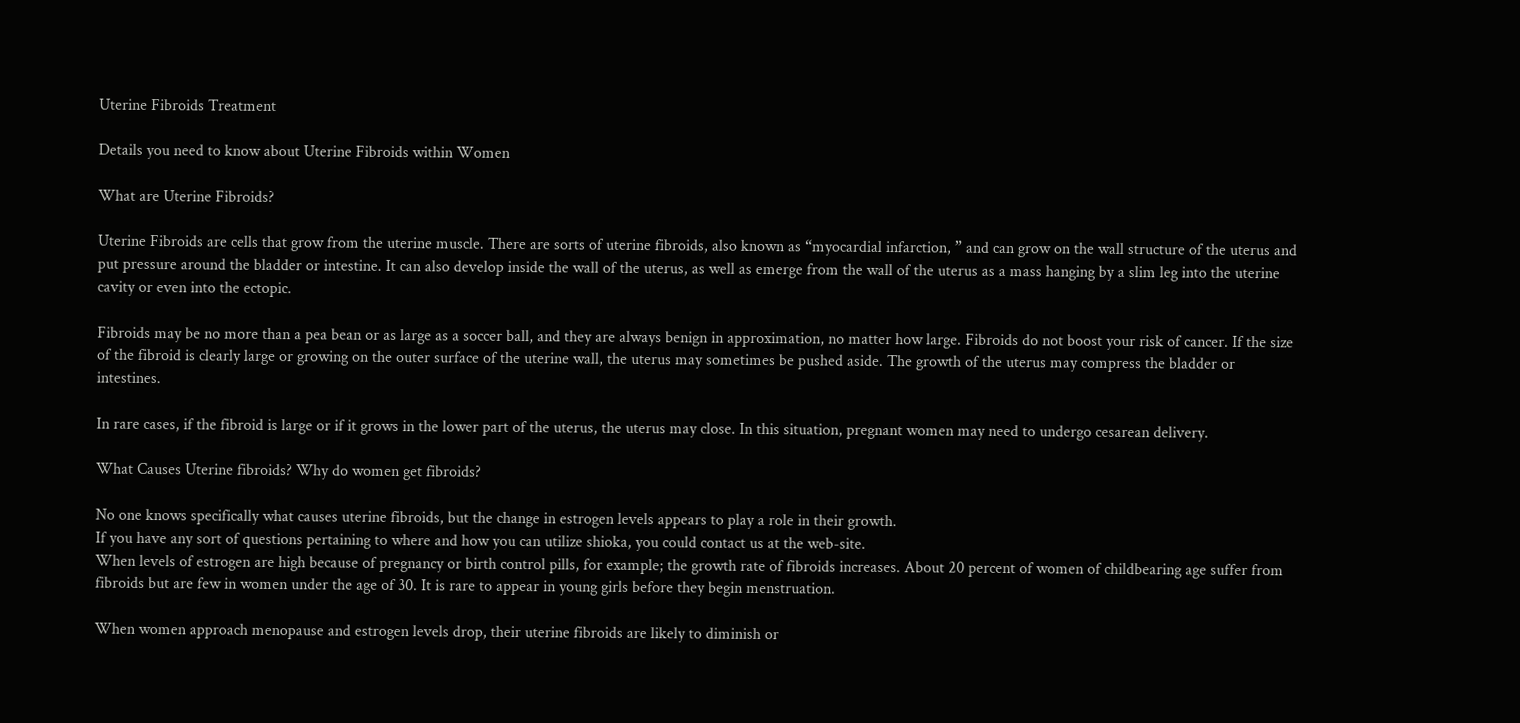Uterine Fibroids Treatment

Details you need to know about Uterine Fibroids within Women

What are Uterine Fibroids?

Uterine Fibroids are cells that grow from the uterine muscle. There are sorts of uterine fibroids, also known as “myocardial infarction, ” and can grow on the wall structure of the uterus and put pressure around the bladder or intestine. It can also develop inside the wall of the uterus, as well as emerge from the wall of the uterus as a mass hanging by a slim leg into the uterine cavity or even into the ectopic.

Fibroids may be no more than a pea bean or as large as a soccer ball, and they are always benign in approximation, no matter how large. Fibroids do not boost your risk of cancer. If the size of the fibroid is clearly large or growing on the outer surface of the uterine wall, the uterus may sometimes be pushed aside. The growth of the uterus may compress the bladder or intestines.

In rare cases, if the fibroid is large or if it grows in the lower part of the uterus, the uterus may close. In this situation, pregnant women may need to undergo cesarean delivery.

What Causes Uterine fibroids? Why do women get fibroids?

No one knows specifically what causes uterine fibroids, but the change in estrogen levels appears to play a role in their growth.
If you have any sort of questions pertaining to where and how you can utilize shioka, you could contact us at the web-site.
When levels of estrogen are high because of pregnancy or birth control pills, for example; the growth rate of fibroids increases. About 20 percent of women of childbearing age suffer from fibroids but are few in women under the age of 30. It is rare to appear in young girls before they begin menstruation.

When women approach menopause and estrogen levels drop, their uterine fibroids are likely to diminish or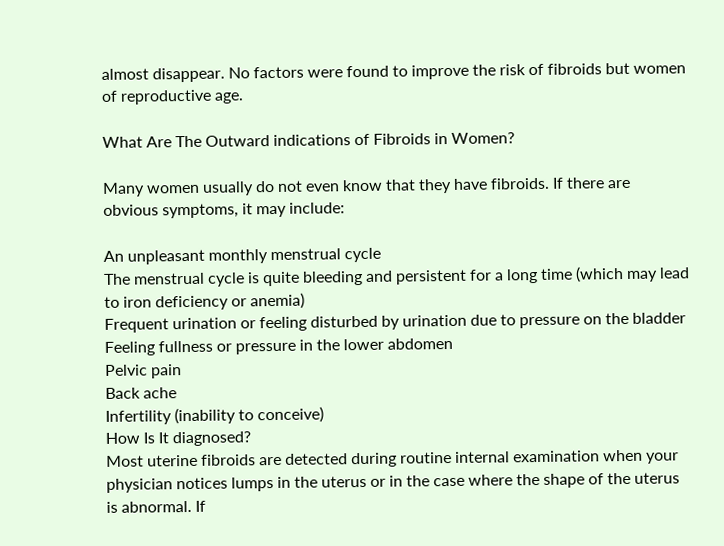almost disappear. No factors were found to improve the risk of fibroids but women of reproductive age.

What Are The Outward indications of Fibroids in Women?

Many women usually do not even know that they have fibroids. If there are obvious symptoms, it may include:

An unpleasant monthly menstrual cycle
The menstrual cycle is quite bleeding and persistent for a long time (which may lead to iron deficiency or anemia)
Frequent urination or feeling disturbed by urination due to pressure on the bladder
Feeling fullness or pressure in the lower abdomen
Pelvic pain
Back ache
Infertility (inability to conceive)
How Is It diagnosed?
Most uterine fibroids are detected during routine internal examination when your physician notices lumps in the uterus or in the case where the shape of the uterus is abnormal. If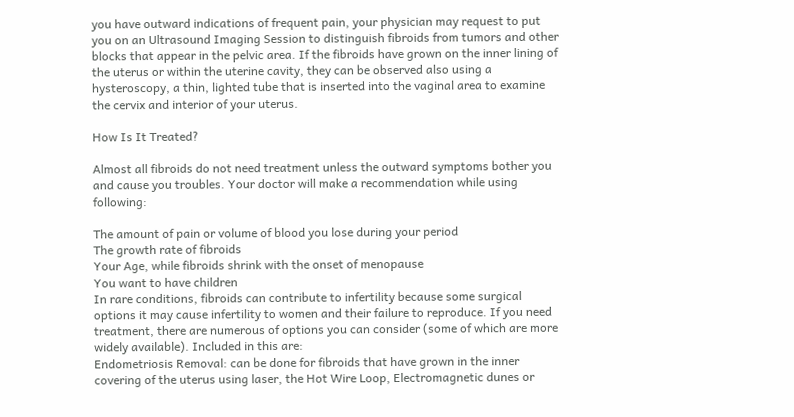you have outward indications of frequent pain, your physician may request to put you on an Ultrasound Imaging Session to distinguish fibroids from tumors and other blocks that appear in the pelvic area. If the fibroids have grown on the inner lining of the uterus or within the uterine cavity, they can be observed also using a hysteroscopy, a thin, lighted tube that is inserted into the vaginal area to examine the cervix and interior of your uterus.

How Is It Treated?

Almost all fibroids do not need treatment unless the outward symptoms bother you and cause you troubles. Your doctor will make a recommendation while using following:

The amount of pain or volume of blood you lose during your period
The growth rate of fibroids
Your Age, while fibroids shrink with the onset of menopause
You want to have children
In rare conditions, fibroids can contribute to infertility because some surgical options it may cause infertility to women and their failure to reproduce. If you need treatment, there are numerous of options you can consider (some of which are more widely available). Included in this are:
Endometriosis Removal: can be done for fibroids that have grown in the inner covering of the uterus using laser, the Hot Wire Loop, Electromagnetic dunes or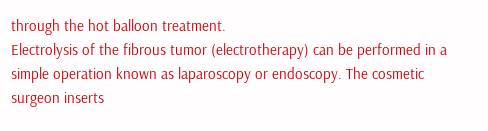through the hot balloon treatment.
Electrolysis of the fibrous tumor (electrotherapy) can be performed in a simple operation known as laparoscopy or endoscopy. The cosmetic surgeon inserts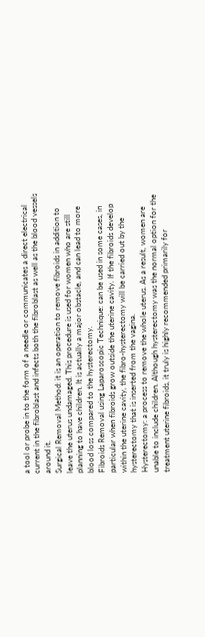a tool or probe in to the form of a needle or communicates a direct electrical current in the fibroblast and infects both the fibroblast as well as the blood vessels around it.
Surgical Removal Method: it is an operation to remove fibroids in addition to leave the uterus undamaged. This procedure is used for women who are still planning to have children. It is actually a major obstacle, and can lead to more blood loss compared to the hysterectomy.
Fibroids Removal using Laparoscopic Technique: can be used in some cases, in particular when fibroids grow outside the uterine cavity. If the fibroids develop within the uterine cavity, the fibro-hysterectomy will be carried out by the hysterectomy that is inserted from the vagina.
Hysterectomy: a process to remove the whole uterus. As a result, women are unable to include children. Although hysterectomy was the normal option for the treatment uterine fibroids, it truly is highly recommended primarily for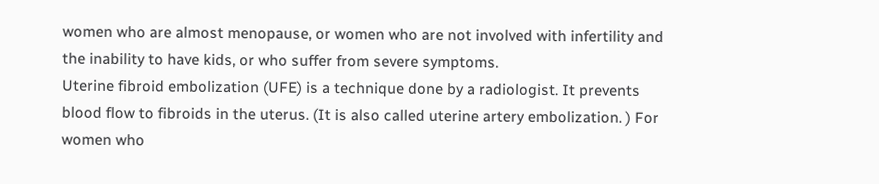women who are almost menopause, or women who are not involved with infertility and the inability to have kids, or who suffer from severe symptoms.
Uterine fibroid embolization (UFE) is a technique done by a radiologist. It prevents blood flow to fibroids in the uterus. (It is also called uterine artery embolization. ) For women who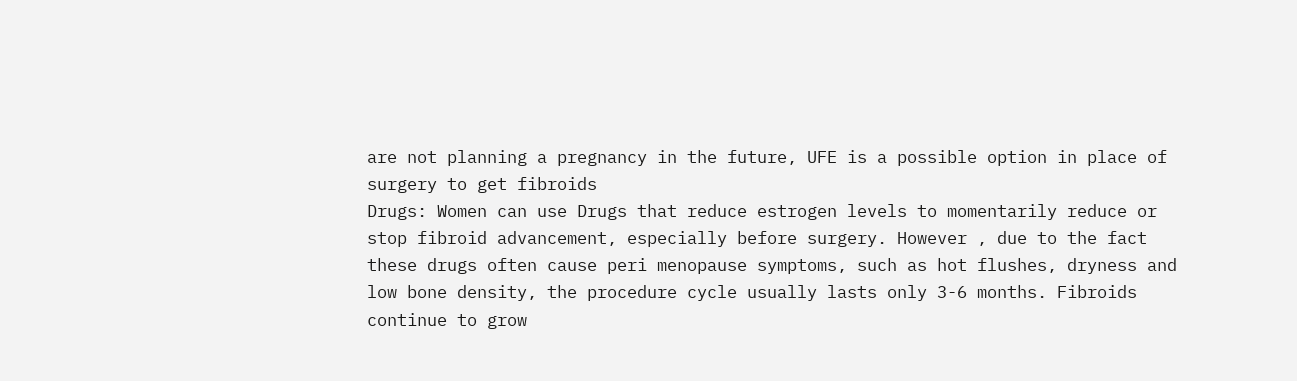are not planning a pregnancy in the future, UFE is a possible option in place of surgery to get fibroids
Drugs: Women can use Drugs that reduce estrogen levels to momentarily reduce or stop fibroid advancement, especially before surgery. However , due to the fact these drugs often cause peri menopause symptoms, such as hot flushes, dryness and low bone density, the procedure cycle usually lasts only 3-6 months. Fibroids continue to grow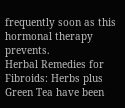frequently soon as this hormonal therapy prevents.
Herbal Remedies for Fibroids: Herbs plus Green Tea have been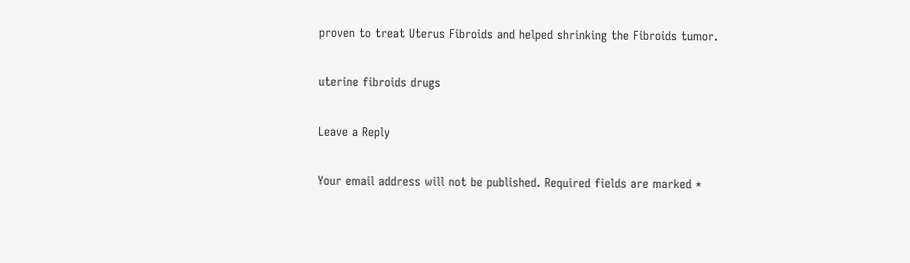proven to treat Uterus Fibroids and helped shrinking the Fibroids tumor.

uterine fibroids drugs

Leave a Reply

Your email address will not be published. Required fields are marked *